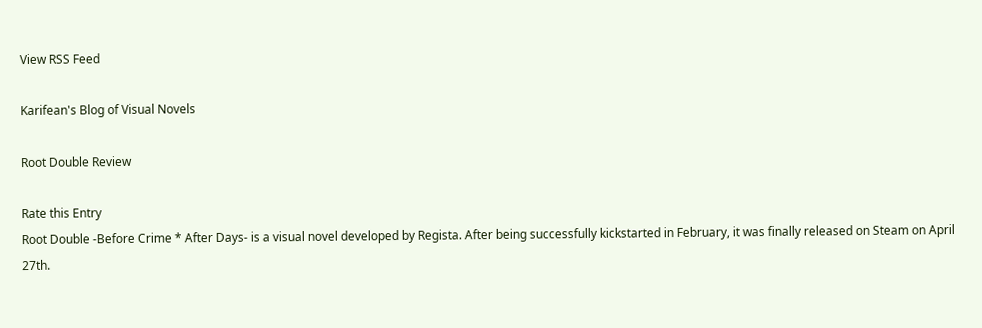View RSS Feed

Karifean's Blog of Visual Novels

Root Double Review

Rate this Entry
Root Double -Before Crime * After Days- is a visual novel developed by Regista. After being successfully kickstarted in February, it was finally released on Steam on April 27th.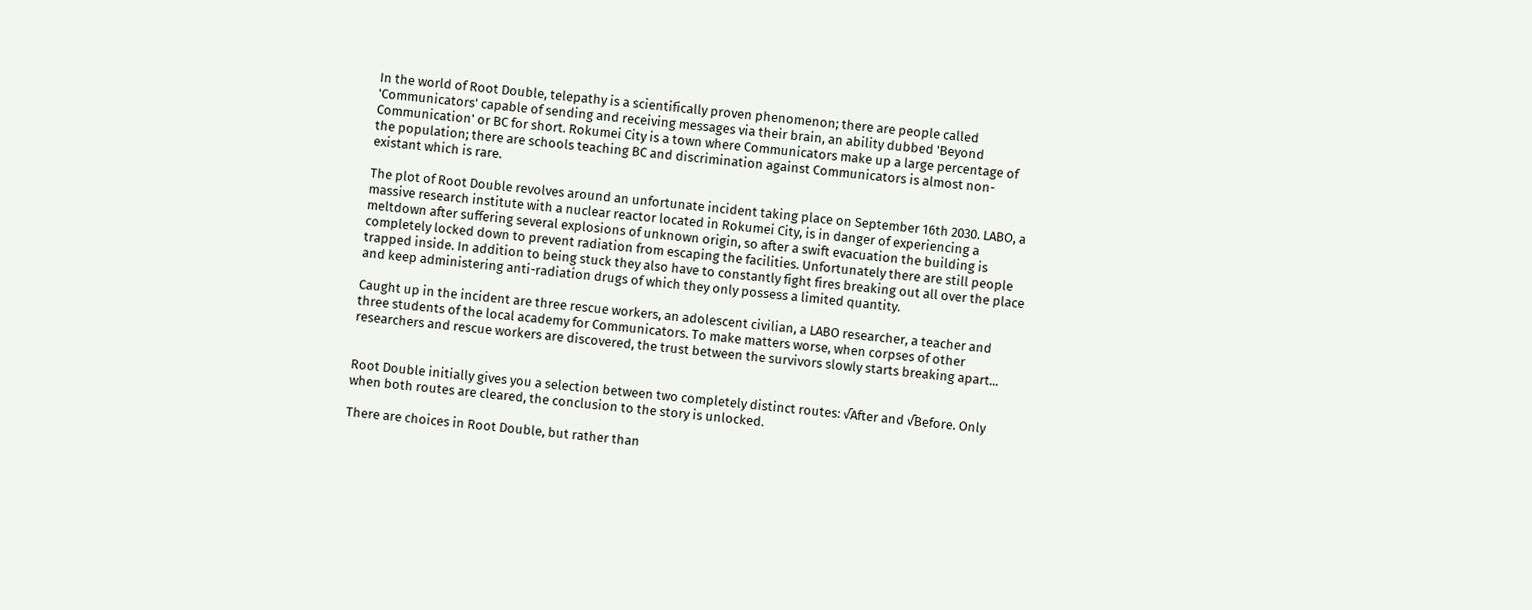In the world of Root Double, telepathy is a scientifically proven phenomenon; there are people called 'Communicators' capable of sending and receiving messages via their brain, an ability dubbed 'Beyond Communication' or BC for short. Rokumei City is a town where Communicators make up a large percentage of the population; there are schools teaching BC and discrimination against Communicators is almost non-existant which is rare.

The plot of Root Double revolves around an unfortunate incident taking place on September 16th 2030. LABO, a massive research institute with a nuclear reactor located in Rokumei City, is in danger of experiencing a meltdown after suffering several explosions of unknown origin, so after a swift evacuation the building is completely locked down to prevent radiation from escaping the facilities. Unfortunately there are still people trapped inside. In addition to being stuck they also have to constantly fight fires breaking out all over the place and keep administering anti-radiation drugs of which they only possess a limited quantity.

Caught up in the incident are three rescue workers, an adolescent civilian, a LABO researcher, a teacher and three students of the local academy for Communicators. To make matters worse, when corpses of other researchers and rescue workers are discovered, the trust between the survivors slowly starts breaking apart...


Root Double initially gives you a selection between two completely distinct routes: √After and √Before. Only when both routes are cleared, the conclusion to the story is unlocked.

There are choices in Root Double, but rather than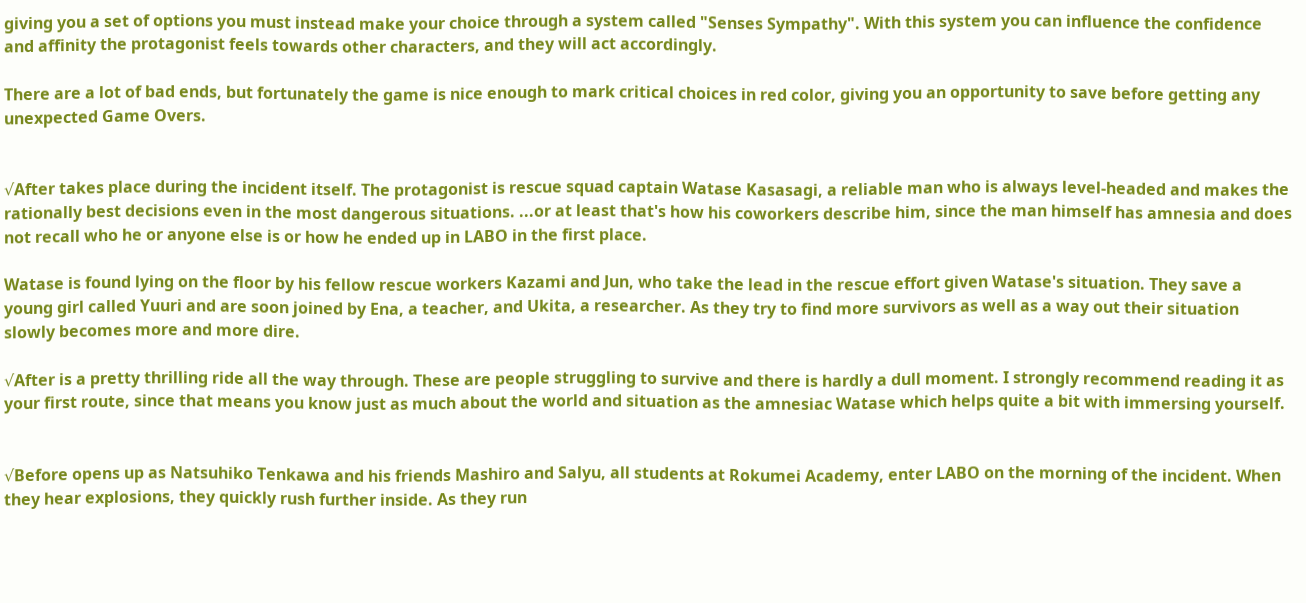giving you a set of options you must instead make your choice through a system called "Senses Sympathy". With this system you can influence the confidence and affinity the protagonist feels towards other characters, and they will act accordingly.

There are a lot of bad ends, but fortunately the game is nice enough to mark critical choices in red color, giving you an opportunity to save before getting any unexpected Game Overs.


√After takes place during the incident itself. The protagonist is rescue squad captain Watase Kasasagi, a reliable man who is always level-headed and makes the rationally best decisions even in the most dangerous situations. ...or at least that's how his coworkers describe him, since the man himself has amnesia and does not recall who he or anyone else is or how he ended up in LABO in the first place.

Watase is found lying on the floor by his fellow rescue workers Kazami and Jun, who take the lead in the rescue effort given Watase's situation. They save a young girl called Yuuri and are soon joined by Ena, a teacher, and Ukita, a researcher. As they try to find more survivors as well as a way out their situation slowly becomes more and more dire.

√After is a pretty thrilling ride all the way through. These are people struggling to survive and there is hardly a dull moment. I strongly recommend reading it as your first route, since that means you know just as much about the world and situation as the amnesiac Watase which helps quite a bit with immersing yourself.


√Before opens up as Natsuhiko Tenkawa and his friends Mashiro and Salyu, all students at Rokumei Academy, enter LABO on the morning of the incident. When they hear explosions, they quickly rush further inside. As they run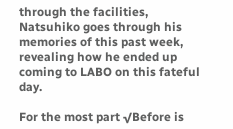through the facilities, Natsuhiko goes through his memories of this past week, revealing how he ended up coming to LABO on this fateful day.

For the most part √Before is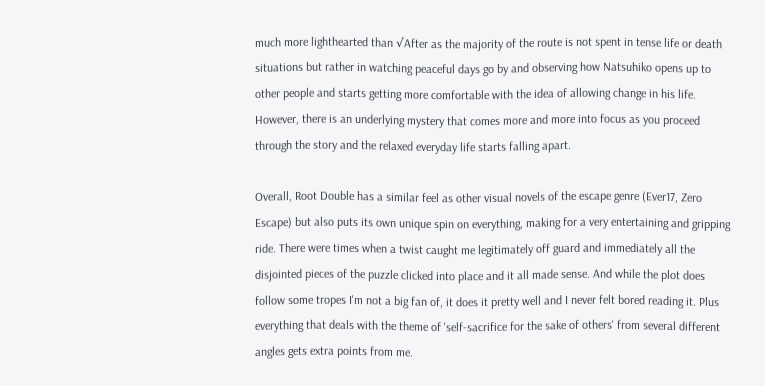much more lighthearted than √After as the majority of the route is not spent in tense life or death situations but rather in watching peaceful days go by and observing how Natsuhiko opens up to other people and starts getting more comfortable with the idea of allowing change in his life. However, there is an underlying mystery that comes more and more into focus as you proceed through the story and the relaxed everyday life starts falling apart.

Overall, Root Double has a similar feel as other visual novels of the escape genre (Ever17, Zero Escape) but also puts its own unique spin on everything, making for a very entertaining and gripping ride. There were times when a twist caught me legitimately off guard and immediately all the disjointed pieces of the puzzle clicked into place and it all made sense. And while the plot does follow some tropes I'm not a big fan of, it does it pretty well and I never felt bored reading it. Plus everything that deals with the theme of 'self-sacrifice for the sake of others' from several different angles gets extra points from me.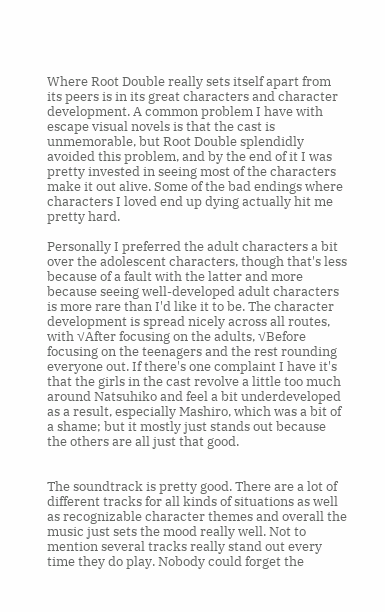Where Root Double really sets itself apart from its peers is in its great characters and character development. A common problem I have with escape visual novels is that the cast is unmemorable, but Root Double splendidly avoided this problem, and by the end of it I was pretty invested in seeing most of the characters make it out alive. Some of the bad endings where characters I loved end up dying actually hit me pretty hard.

Personally I preferred the adult characters a bit over the adolescent characters, though that's less because of a fault with the latter and more because seeing well-developed adult characters is more rare than I'd like it to be. The character development is spread nicely across all routes, with √After focusing on the adults, √Before focusing on the teenagers and the rest rounding everyone out. If there's one complaint I have it's that the girls in the cast revolve a little too much around Natsuhiko and feel a bit underdeveloped as a result, especially Mashiro, which was a bit of a shame; but it mostly just stands out because the others are all just that good.


The soundtrack is pretty good. There are a lot of different tracks for all kinds of situations as well as recognizable character themes and overall the music just sets the mood really well. Not to mention several tracks really stand out every time they do play. Nobody could forget the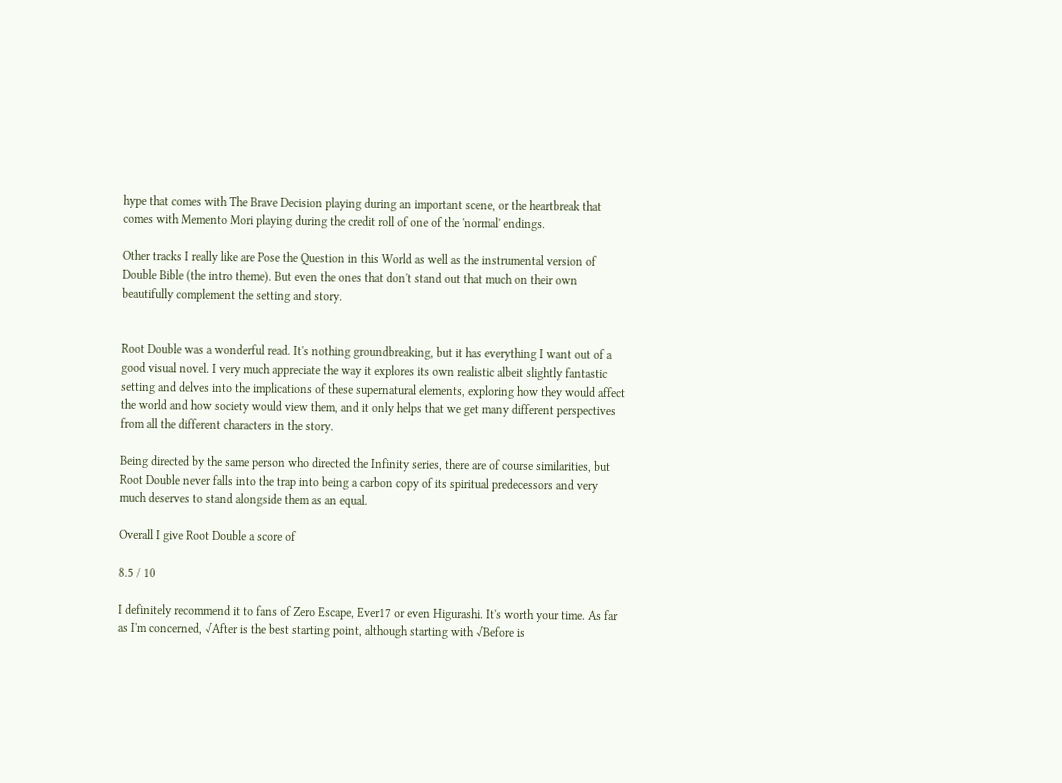hype that comes with The Brave Decision playing during an important scene, or the heartbreak that comes with Memento Mori playing during the credit roll of one of the 'normal' endings.

Other tracks I really like are Pose the Question in this World as well as the instrumental version of Double Bible (the intro theme). But even the ones that don't stand out that much on their own beautifully complement the setting and story.


Root Double was a wonderful read. It's nothing groundbreaking, but it has everything I want out of a good visual novel. I very much appreciate the way it explores its own realistic albeit slightly fantastic setting and delves into the implications of these supernatural elements, exploring how they would affect the world and how society would view them, and it only helps that we get many different perspectives from all the different characters in the story.

Being directed by the same person who directed the Infinity series, there are of course similarities, but Root Double never falls into the trap into being a carbon copy of its spiritual predecessors and very much deserves to stand alongside them as an equal.

Overall I give Root Double a score of

8.5 / 10

I definitely recommend it to fans of Zero Escape, Ever17 or even Higurashi. It's worth your time. As far as I'm concerned, √After is the best starting point, although starting with √Before is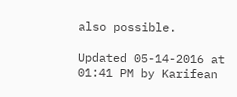also possible.

Updated 05-14-2016 at 01:41 PM by Karifean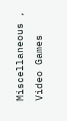Miscellaneous , Video Games